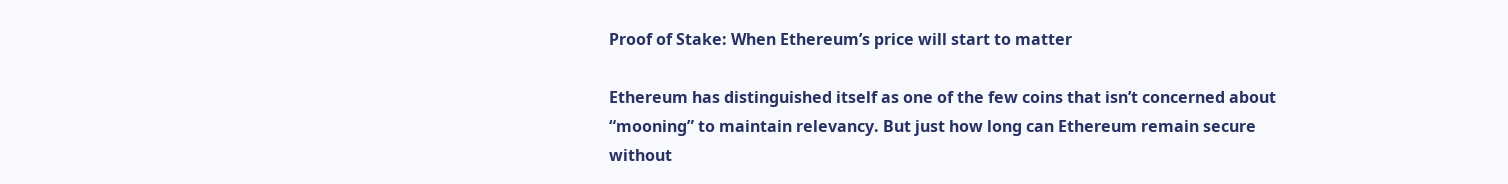Proof of Stake: When Ethereum’s price will start to matter

Ethereum has distinguished itself as one of the few coins that isn’t concerned about “mooning” to maintain relevancy. But just how long can Ethereum remain secure without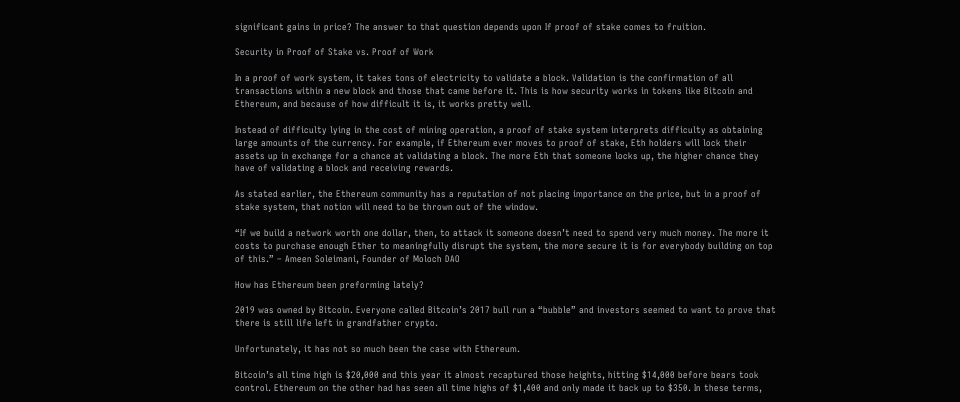significant gains in price? The answer to that question depends upon If proof of stake comes to fruition.

Security in Proof of Stake vs. Proof of Work

In a proof of work system, it takes tons of electricity to validate a block. Validation is the confirmation of all transactions within a new block and those that came before it. This is how security works in tokens like Bitcoin and Ethereum, and because of how difficult it is, it works pretty well.

Instead of difficulty lying in the cost of mining operation, a proof of stake system interprets difficulty as obtaining large amounts of the currency. For example, if Ethereum ever moves to proof of stake, Eth holders will lock their assets up in exchange for a chance at validating a block. The more Eth that someone locks up, the higher chance they have of validating a block and receiving rewards.

As stated earlier, the Ethereum community has a reputation of not placing importance on the price, but in a proof of stake system, that notion will need to be thrown out of the window.

“If we build a network worth one dollar, then, to attack it someone doesn’t need to spend very much money. The more it costs to purchase enough Ether to meaningfully disrupt the system, the more secure it is for everybody building on top of this.” – Ameen Soleimani, Founder of Moloch DAO

How has Ethereum been preforming lately?

2019 was owned by Bitcoin. Everyone called Bitcoin’s 2017 bull run a “bubble” and investors seemed to want to prove that there is still life left in grandfather crypto.

Unfortunately, it has not so much been the case with Ethereum.

Bitcoin’s all time high is $20,000 and this year it almost recaptured those heights, hitting $14,000 before bears took control. Ethereum on the other had has seen all time highs of $1,400 and only made it back up to $350. In these terms,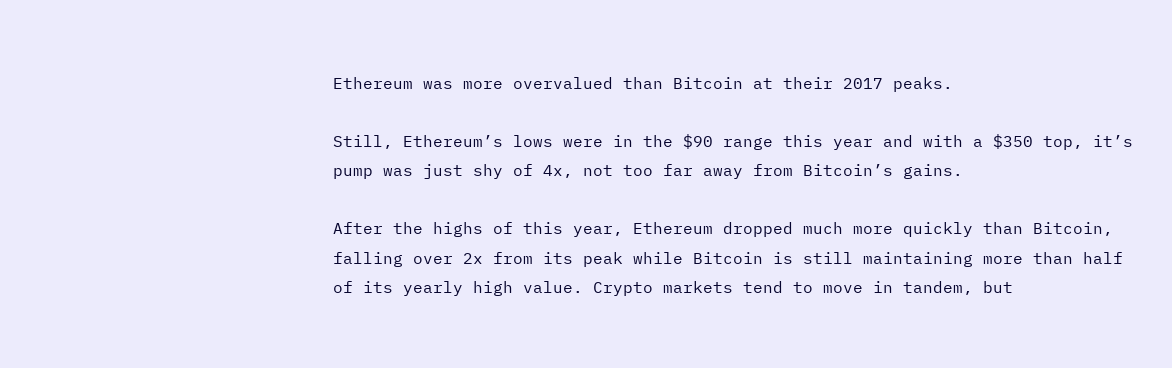Ethereum was more overvalued than Bitcoin at their 2017 peaks.

Still, Ethereum’s lows were in the $90 range this year and with a $350 top, it’s pump was just shy of 4x, not too far away from Bitcoin’s gains.

After the highs of this year, Ethereum dropped much more quickly than Bitcoin, falling over 2x from its peak while Bitcoin is still maintaining more than half of its yearly high value. Crypto markets tend to move in tandem, but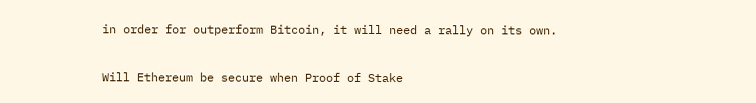in order for outperform Bitcoin, it will need a rally on its own.

Will Ethereum be secure when Proof of Stake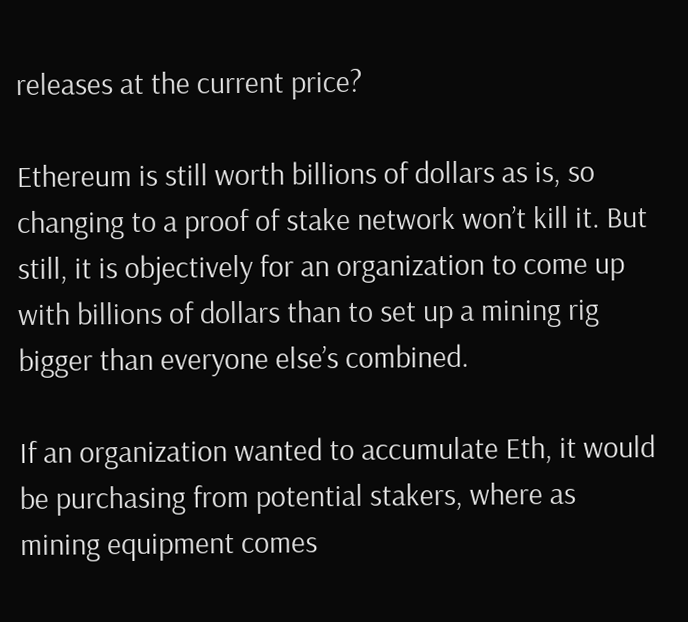releases at the current price?

Ethereum is still worth billions of dollars as is, so changing to a proof of stake network won’t kill it. But still, it is objectively for an organization to come up with billions of dollars than to set up a mining rig bigger than everyone else’s combined.

If an organization wanted to accumulate Eth, it would be purchasing from potential stakers, where as mining equipment comes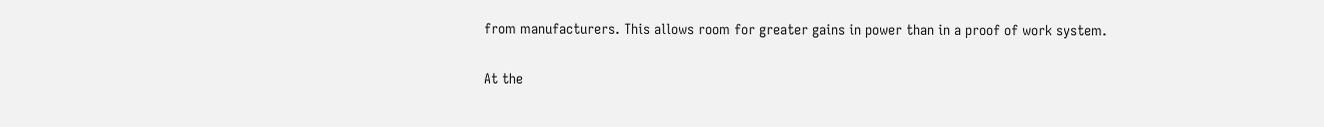from manufacturers. This allows room for greater gains in power than in a proof of work system.

At the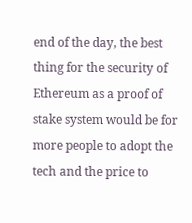end of the day, the best thing for the security of Ethereum as a proof of stake system would be for more people to adopt the tech and the price to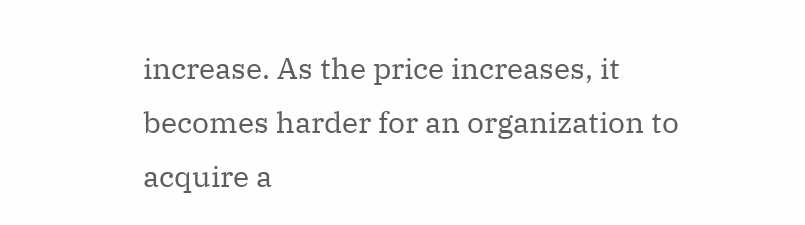increase. As the price increases, it becomes harder for an organization to acquire a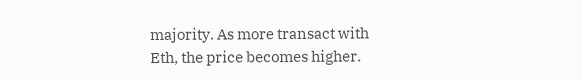majority. As more transact with Eth, the price becomes higher.